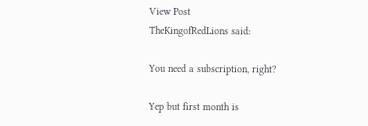View Post
TheKingofRedLions said:

You need a subscription, right?

Yep but first month is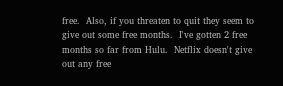free.  Also, if you threaten to quit they seem to give out some free months.  I've gotten 2 free months so far from Hulu.  Netflix doesn't give out any free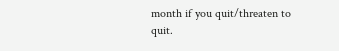month if you quit/threaten to quit.